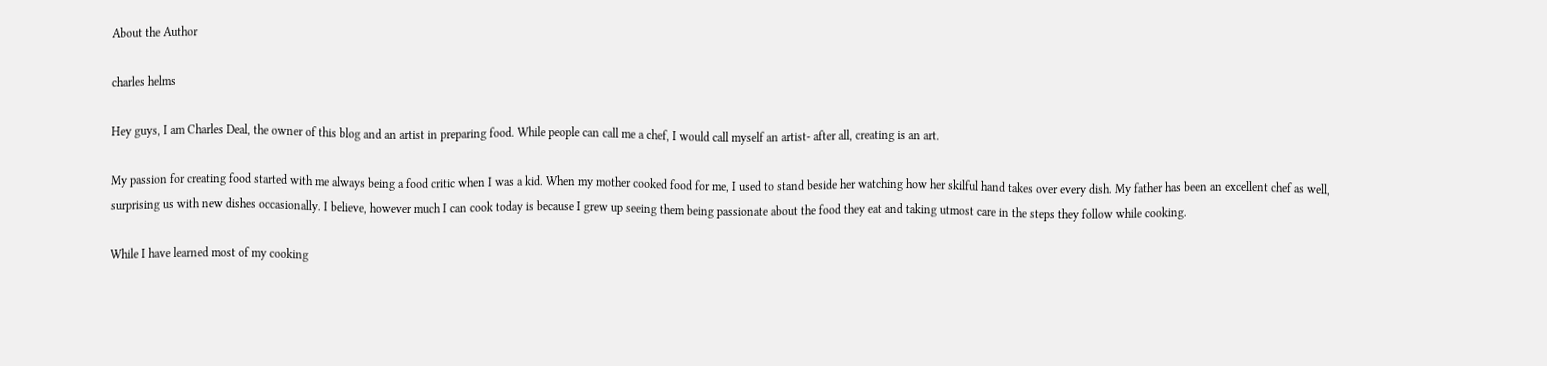About the Author

charles helms

Hey guys, I am Charles Deal, the owner of this blog and an artist in preparing food. While people can call me a chef, I would call myself an artist- after all, creating is an art.

My passion for creating food started with me always being a food critic when I was a kid. When my mother cooked food for me, I used to stand beside her watching how her skilful hand takes over every dish. My father has been an excellent chef as well, surprising us with new dishes occasionally. I believe, however much I can cook today is because I grew up seeing them being passionate about the food they eat and taking utmost care in the steps they follow while cooking.

While I have learned most of my cooking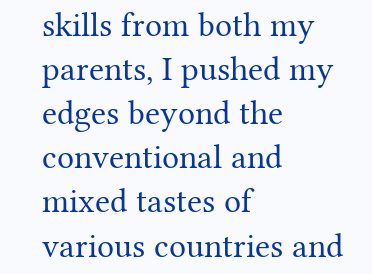skills from both my parents, I pushed my edges beyond the conventional and mixed tastes of various countries and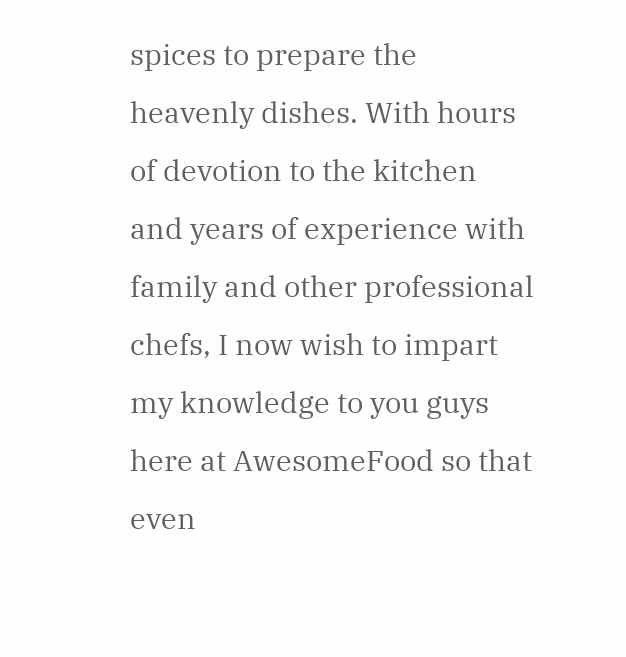spices to prepare the heavenly dishes. With hours of devotion to the kitchen and years of experience with family and other professional chefs, I now wish to impart my knowledge to you guys here at AwesomeFood so that even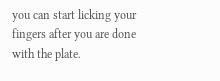you can start licking your fingers after you are done with the plate.